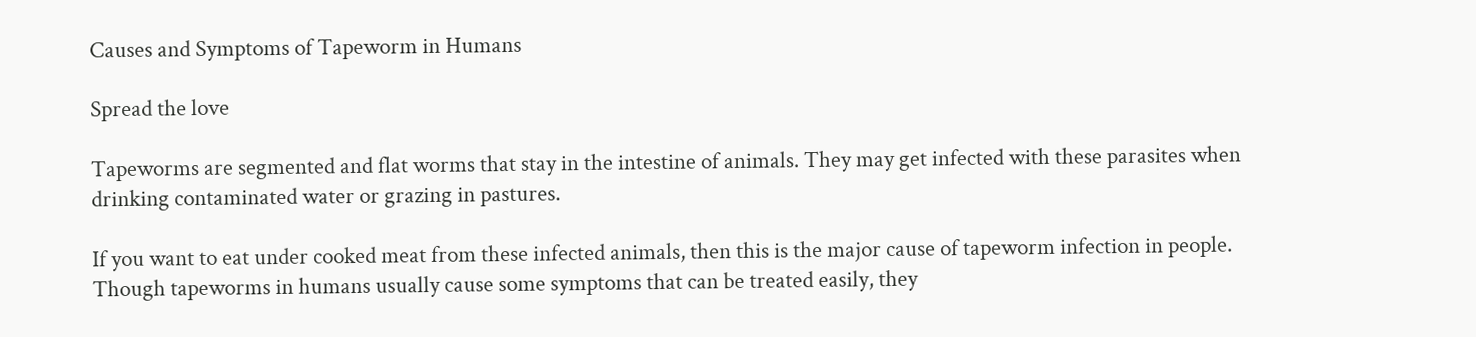Causes and Symptoms of Tapeworm in Humans

Spread the love

Tapeworms are segmented and flat worms that stay in the intestine of animals. They may get infected with these parasites when drinking contaminated water or grazing in pastures.

If you want to eat under cooked meat from these infected animals, then this is the major cause of tapeworm infection in people. Though tapeworms in humans usually cause some symptoms that can be treated easily, they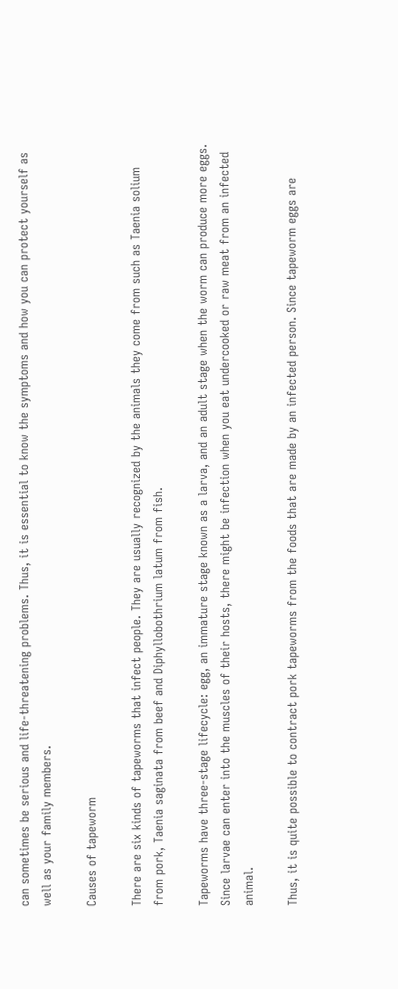can sometimes be serious and life-threatening problems. Thus, it is essential to know the symptoms and how you can protect yourself as well as your family members.

Causes of tapeworm

There are six kinds of tapeworms that infect people. They are usually recognized by the animals they come from such as Taenia solium from pork, Taenia saginata from beef and Diphyllobothrium latum from fish.

Tapeworms have three-stage lifecycle: egg, an immature stage known as a larva, and an adult stage when the worm can produce more eggs. Since larvae can enter into the muscles of their hosts, there might be infection when you eat undercooked or raw meat from an infected animal.

Thus, it is quite possible to contract pork tapeworms from the foods that are made by an infected person. Since tapeworm eggs are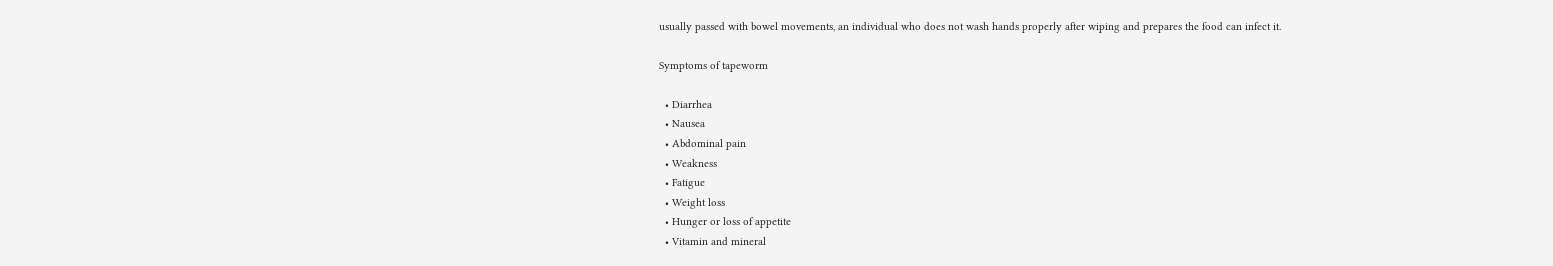usually passed with bowel movements, an individual who does not wash hands properly after wiping and prepares the food can infect it.

Symptoms of tapeworm

  • Diarrhea
  • Nausea
  • Abdominal pain
  • Weakness
  • Fatigue
  • Weight loss
  • Hunger or loss of appetite
  • Vitamin and mineral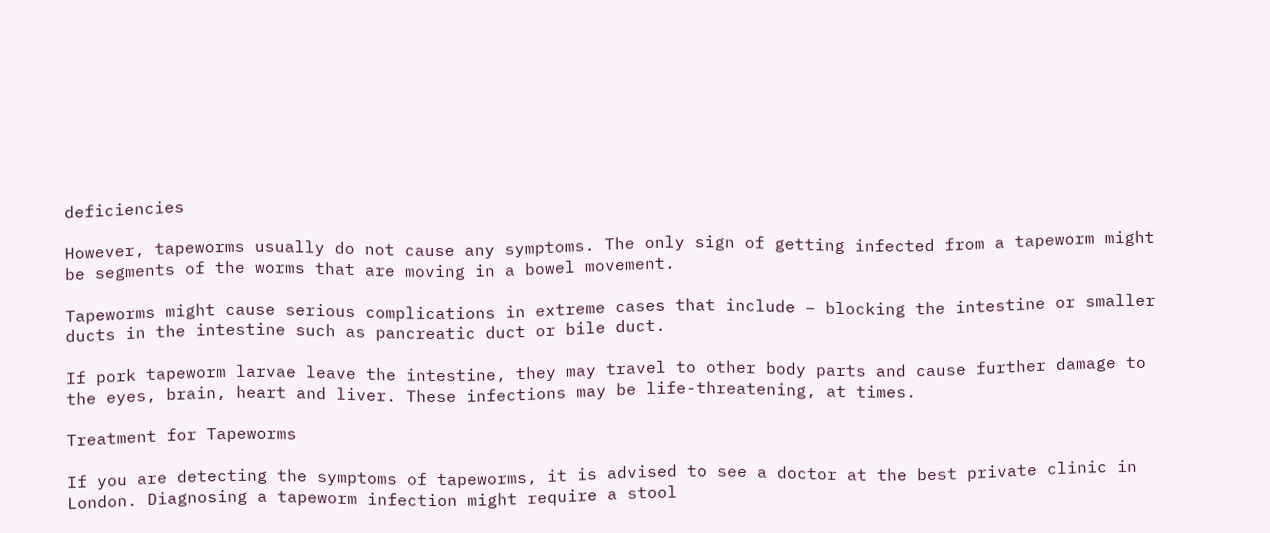deficiencies

However, tapeworms usually do not cause any symptoms. The only sign of getting infected from a tapeworm might be segments of the worms that are moving in a bowel movement.

Tapeworms might cause serious complications in extreme cases that include – blocking the intestine or smaller ducts in the intestine such as pancreatic duct or bile duct.

If pork tapeworm larvae leave the intestine, they may travel to other body parts and cause further damage to the eyes, brain, heart and liver. These infections may be life-threatening, at times.

Treatment for Tapeworms

If you are detecting the symptoms of tapeworms, it is advised to see a doctor at the best private clinic in London. Diagnosing a tapeworm infection might require a stool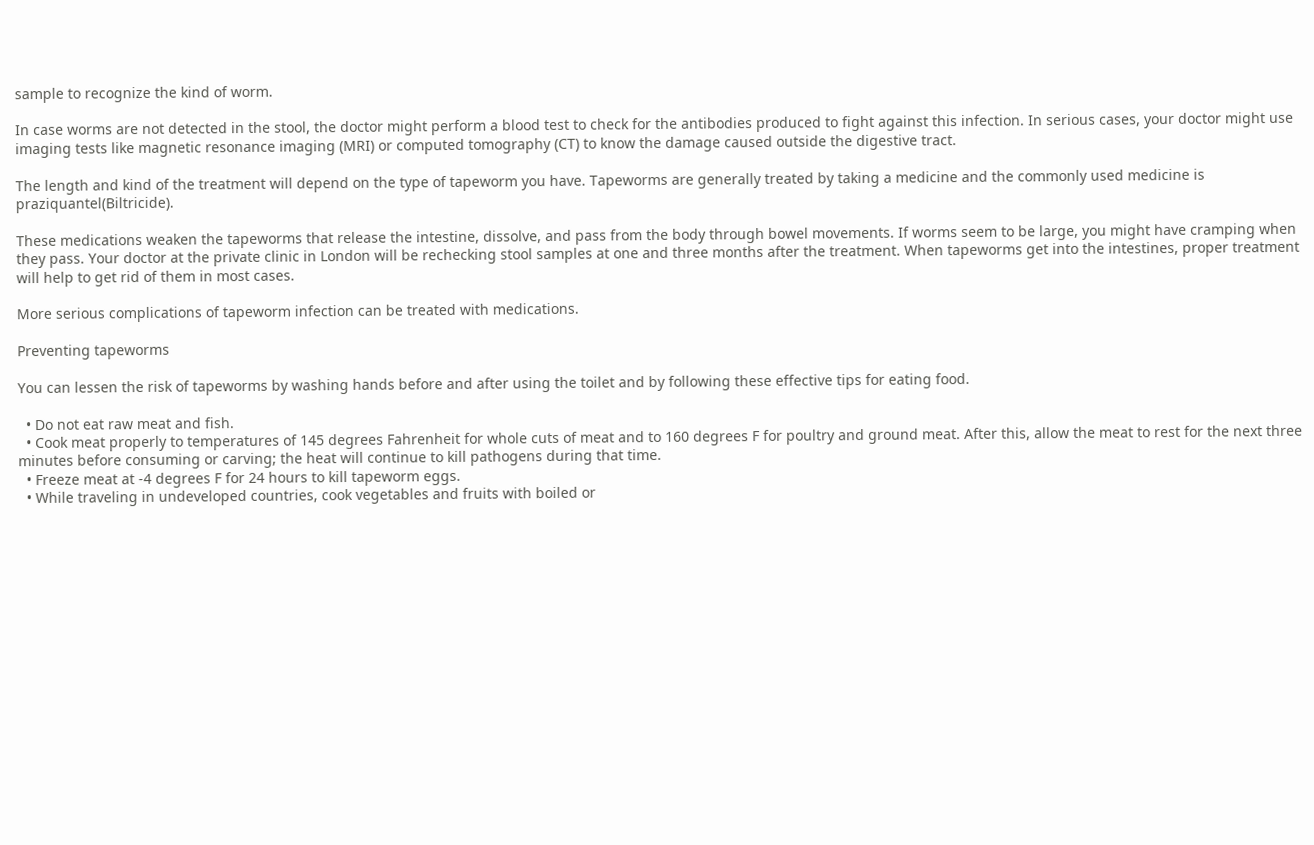sample to recognize the kind of worm.

In case worms are not detected in the stool, the doctor might perform a blood test to check for the antibodies produced to fight against this infection. In serious cases, your doctor might use imaging tests like magnetic resonance imaging (MRI) or computed tomography (CT) to know the damage caused outside the digestive tract.

The length and kind of the treatment will depend on the type of tapeworm you have. Tapeworms are generally treated by taking a medicine and the commonly used medicine is praziquantel(Biltricide).

These medications weaken the tapeworms that release the intestine, dissolve, and pass from the body through bowel movements. If worms seem to be large, you might have cramping when they pass. Your doctor at the private clinic in London will be rechecking stool samples at one and three months after the treatment. When tapeworms get into the intestines, proper treatment will help to get rid of them in most cases.

More serious complications of tapeworm infection can be treated with medications.

Preventing tapeworms

You can lessen the risk of tapeworms by washing hands before and after using the toilet and by following these effective tips for eating food.

  • Do not eat raw meat and fish.
  • Cook meat properly to temperatures of 145 degrees Fahrenheit for whole cuts of meat and to 160 degrees F for poultry and ground meat. After this, allow the meat to rest for the next three minutes before consuming or carving; the heat will continue to kill pathogens during that time.
  • Freeze meat at -4 degrees F for 24 hours to kill tapeworm eggs.
  • While traveling in undeveloped countries, cook vegetables and fruits with boiled or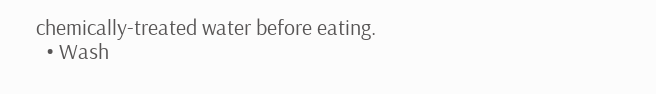chemically-treated water before eating.
  • Wash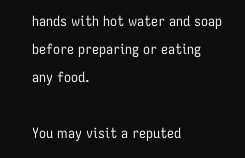hands with hot water and soap before preparing or eating any food.

You may visit a reputed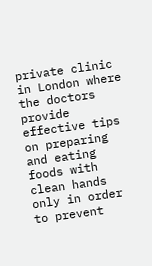private clinic in London where the doctors provide effective tips on preparing and eating foods with clean hands only in order to prevent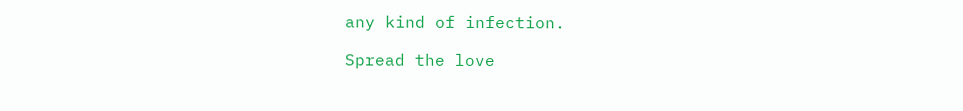any kind of infection.

Spread the love